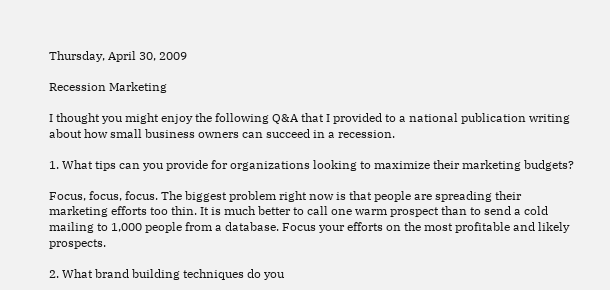Thursday, April 30, 2009

Recession Marketing

I thought you might enjoy the following Q&A that I provided to a national publication writing about how small business owners can succeed in a recession.

1. What tips can you provide for organizations looking to maximize their marketing budgets?

Focus, focus, focus. The biggest problem right now is that people are spreading their marketing efforts too thin. It is much better to call one warm prospect than to send a cold mailing to 1,000 people from a database. Focus your efforts on the most profitable and likely prospects.

2. What brand building techniques do you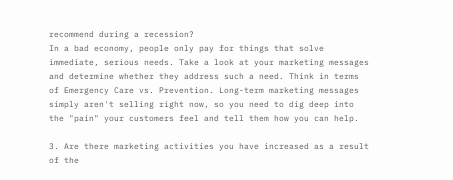recommend during a recession?
In a bad economy, people only pay for things that solve immediate, serious needs. Take a look at your marketing messages and determine whether they address such a need. Think in terms of Emergency Care vs. Prevention. Long-term marketing messages simply aren't selling right now, so you need to dig deep into the "pain" your customers feel and tell them how you can help.

3. Are there marketing activities you have increased as a result of the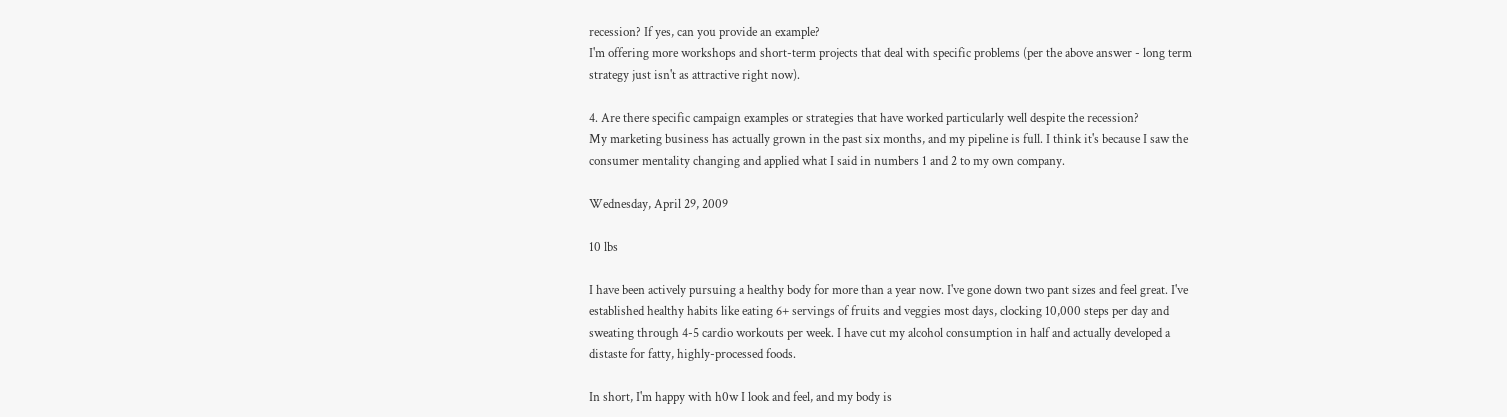recession? If yes, can you provide an example?
I'm offering more workshops and short-term projects that deal with specific problems (per the above answer - long term strategy just isn't as attractive right now).

4. Are there specific campaign examples or strategies that have worked particularly well despite the recession?
My marketing business has actually grown in the past six months, and my pipeline is full. I think it's because I saw the consumer mentality changing and applied what I said in numbers 1 and 2 to my own company.

Wednesday, April 29, 2009

10 lbs

I have been actively pursuing a healthy body for more than a year now. I've gone down two pant sizes and feel great. I've established healthy habits like eating 6+ servings of fruits and veggies most days, clocking 10,000 steps per day and sweating through 4-5 cardio workouts per week. I have cut my alcohol consumption in half and actually developed a distaste for fatty, highly-processed foods.

In short, I'm happy with h0w I look and feel, and my body is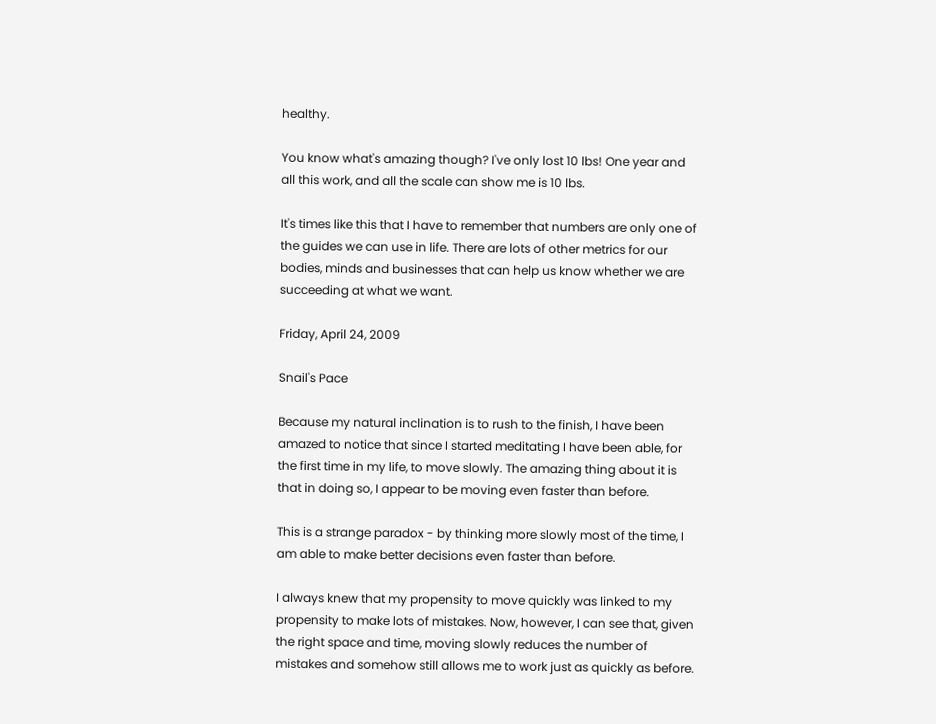healthy.

You know what's amazing though? I've only lost 10 lbs! One year and all this work, and all the scale can show me is 10 lbs.

It's times like this that I have to remember that numbers are only one of the guides we can use in life. There are lots of other metrics for our bodies, minds and businesses that can help us know whether we are succeeding at what we want.

Friday, April 24, 2009

Snail's Pace

Because my natural inclination is to rush to the finish, I have been amazed to notice that since I started meditating I have been able, for the first time in my life, to move slowly. The amazing thing about it is that in doing so, I appear to be moving even faster than before.

This is a strange paradox - by thinking more slowly most of the time, I am able to make better decisions even faster than before.

I always knew that my propensity to move quickly was linked to my propensity to make lots of mistakes. Now, however, I can see that, given the right space and time, moving slowly reduces the number of mistakes and somehow still allows me to work just as quickly as before.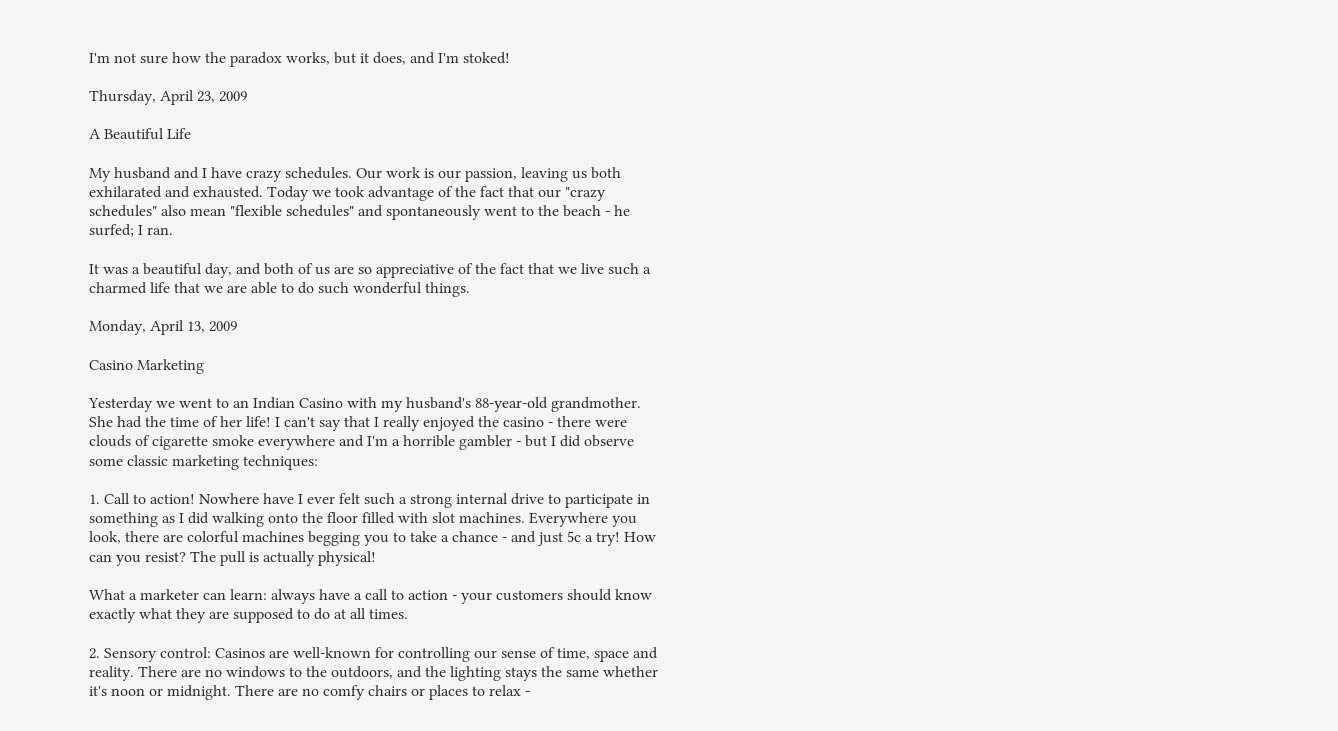I'm not sure how the paradox works, but it does, and I'm stoked!

Thursday, April 23, 2009

A Beautiful Life

My husband and I have crazy schedules. Our work is our passion, leaving us both exhilarated and exhausted. Today we took advantage of the fact that our "crazy schedules" also mean "flexible schedules" and spontaneously went to the beach - he surfed; I ran.

It was a beautiful day, and both of us are so appreciative of the fact that we live such a charmed life that we are able to do such wonderful things.

Monday, April 13, 2009

Casino Marketing

Yesterday we went to an Indian Casino with my husband's 88-year-old grandmother. She had the time of her life! I can't say that I really enjoyed the casino - there were clouds of cigarette smoke everywhere and I'm a horrible gambler - but I did observe some classic marketing techniques:

1. Call to action! Nowhere have I ever felt such a strong internal drive to participate in something as I did walking onto the floor filled with slot machines. Everywhere you look, there are colorful machines begging you to take a chance - and just 5c a try! How can you resist? The pull is actually physical!

What a marketer can learn: always have a call to action - your customers should know exactly what they are supposed to do at all times.

2. Sensory control: Casinos are well-known for controlling our sense of time, space and reality. There are no windows to the outdoors, and the lighting stays the same whether it's noon or midnight. There are no comfy chairs or places to relax -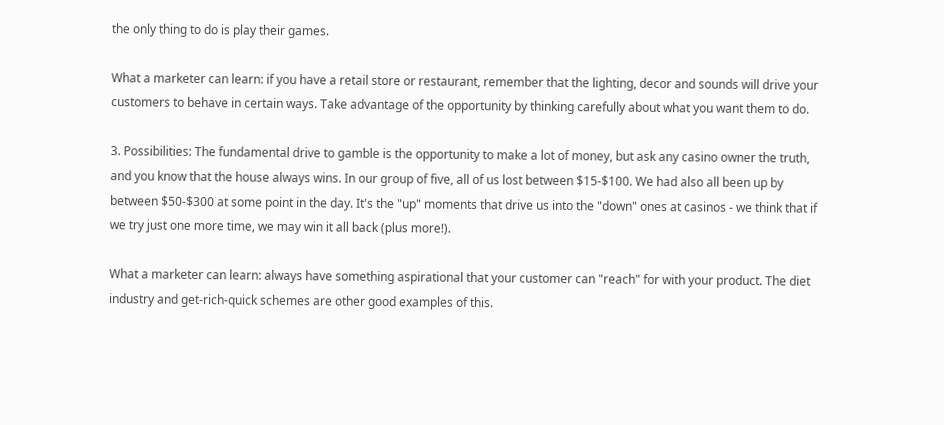the only thing to do is play their games.

What a marketer can learn: if you have a retail store or restaurant, remember that the lighting, decor and sounds will drive your customers to behave in certain ways. Take advantage of the opportunity by thinking carefully about what you want them to do.

3. Possibilities: The fundamental drive to gamble is the opportunity to make a lot of money, but ask any casino owner the truth, and you know that the house always wins. In our group of five, all of us lost between $15-$100. We had also all been up by between $50-$300 at some point in the day. It's the "up" moments that drive us into the "down" ones at casinos - we think that if we try just one more time, we may win it all back (plus more!).

What a marketer can learn: always have something aspirational that your customer can "reach" for with your product. The diet industry and get-rich-quick schemes are other good examples of this.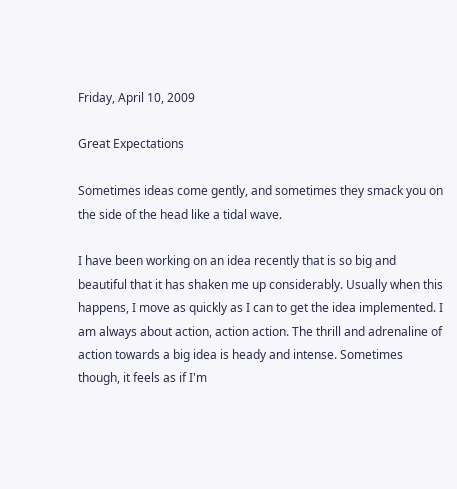Friday, April 10, 2009

Great Expectations

Sometimes ideas come gently, and sometimes they smack you on the side of the head like a tidal wave.

I have been working on an idea recently that is so big and beautiful that it has shaken me up considerably. Usually when this happens, I move as quickly as I can to get the idea implemented. I am always about action, action action. The thrill and adrenaline of action towards a big idea is heady and intense. Sometimes though, it feels as if I'm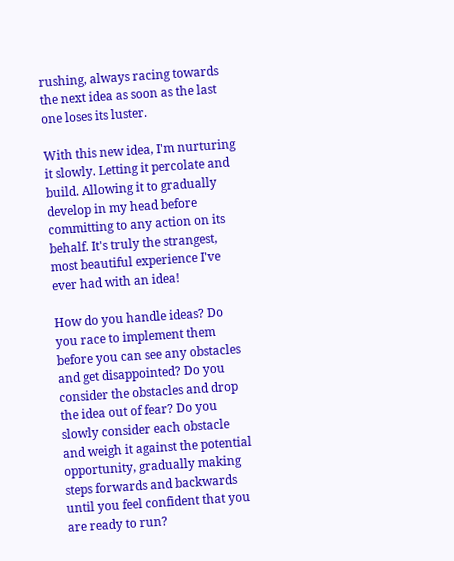rushing, always racing towards the next idea as soon as the last one loses its luster.

With this new idea, I'm nurturing it slowly. Letting it percolate and build. Allowing it to gradually develop in my head before committing to any action on its behalf. It's truly the strangest, most beautiful experience I've ever had with an idea!

How do you handle ideas? Do you race to implement them before you can see any obstacles and get disappointed? Do you consider the obstacles and drop the idea out of fear? Do you slowly consider each obstacle and weigh it against the potential opportunity, gradually making steps forwards and backwards until you feel confident that you are ready to run?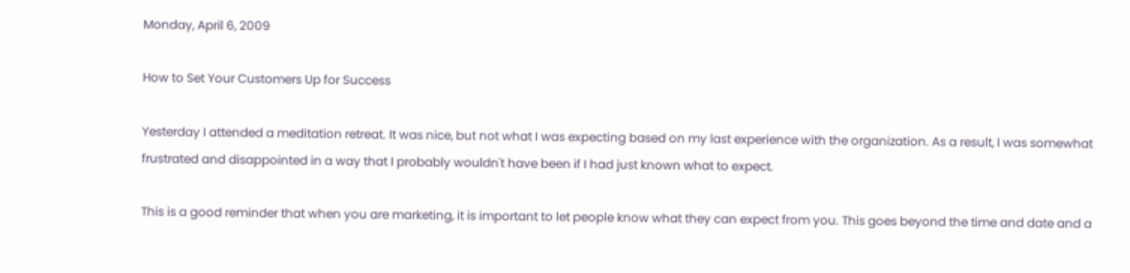Monday, April 6, 2009

How to Set Your Customers Up for Success

Yesterday I attended a meditation retreat. It was nice, but not what I was expecting based on my last experience with the organization. As a result, I was somewhat frustrated and disappointed in a way that I probably wouldn't have been if I had just known what to expect.

This is a good reminder that when you are marketing, it is important to let people know what they can expect from you. This goes beyond the time and date and a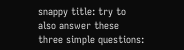snappy title: try to also answer these three simple questions: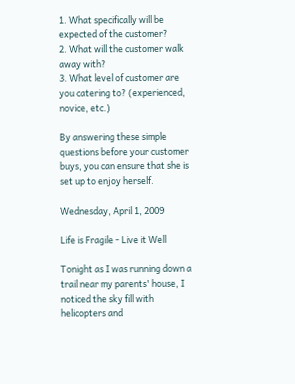1. What specifically will be expected of the customer?
2. What will the customer walk away with?
3. What level of customer are you catering to? (experienced, novice, etc.)

By answering these simple questions before your customer buys, you can ensure that she is set up to enjoy herself.

Wednesday, April 1, 2009

Life is Fragile - Live it Well

Tonight as I was running down a trail near my parents' house, I noticed the sky fill with helicopters and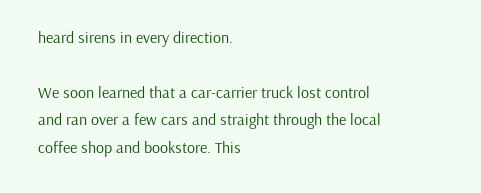heard sirens in every direction.

We soon learned that a car-carrier truck lost control and ran over a few cars and straight through the local coffee shop and bookstore. This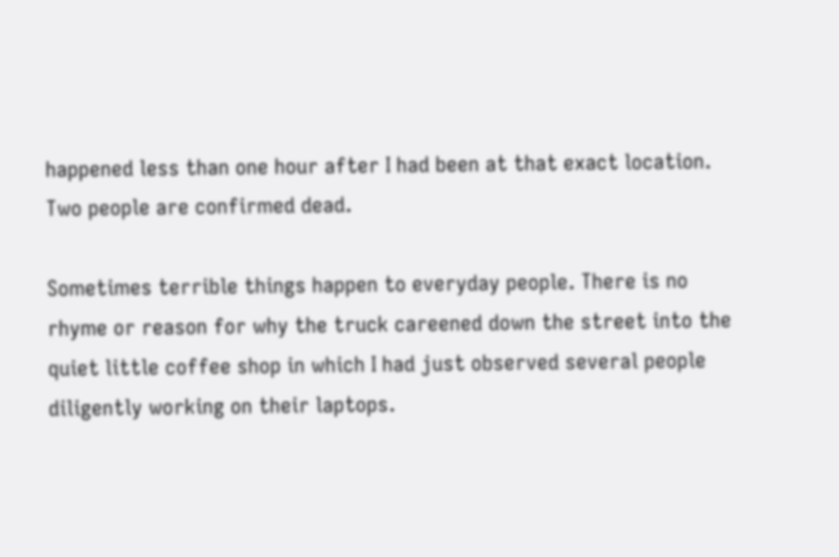happened less than one hour after I had been at that exact location. Two people are confirmed dead.

Sometimes terrible things happen to everyday people. There is no rhyme or reason for why the truck careened down the street into the quiet little coffee shop in which I had just observed several people diligently working on their laptops.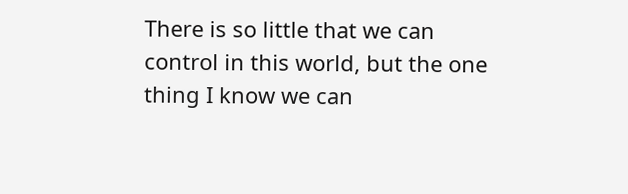There is so little that we can control in this world, but the one thing I know we can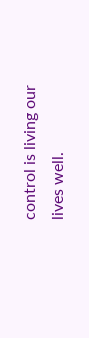control is living our lives well.